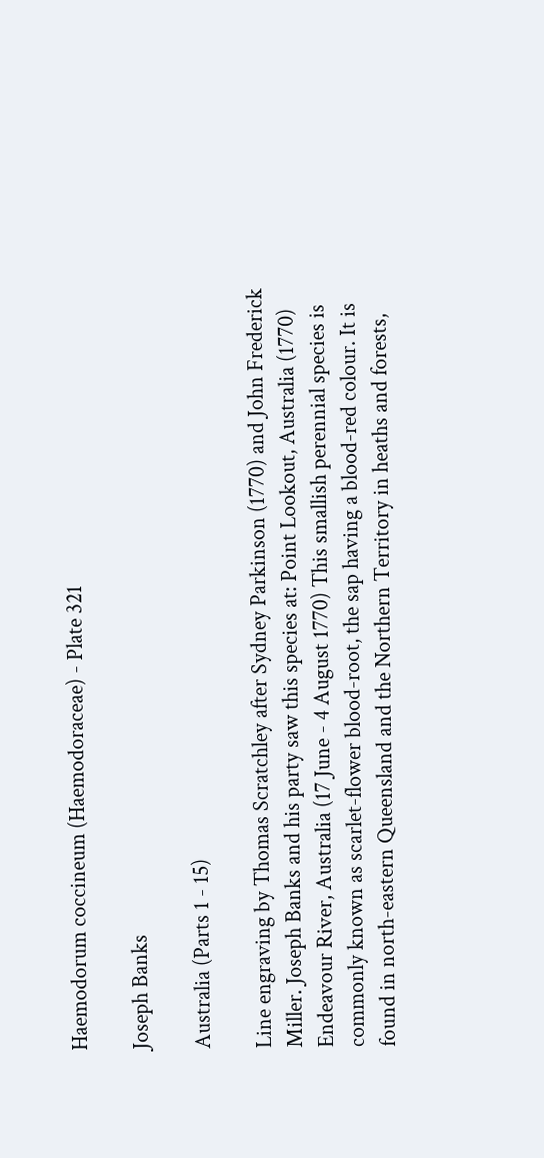Haemodorum coccineum (Haemodoraceae) - Plate 321

Joseph Banks

Australia (Parts 1 - 15)

Line engraving by Thomas Scratchley after Sydney Parkinson (1770) and John Frederick Miller. Joseph Banks and his party saw this species at: Point Lookout, Australia (1770) Endeavour River, Australia (17 June - 4 August 1770) This smallish perennial species is commonly known as scarlet-flower blood-root, the sap having a blood-red colour. It is found in north-eastern Queensland and the Northern Territory in heaths and forests,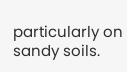particularly on sandy soils.